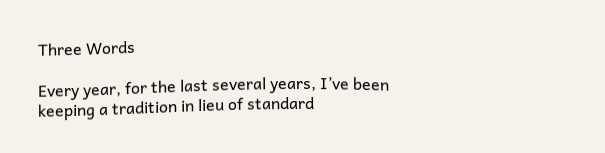Three Words

Every year, for the last several years, I’ve been keeping a tradition in lieu of standard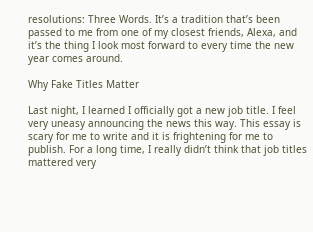resolutions: Three Words. It’s a tradition that’s been passed to me from one of my closest friends, Alexa, and it’s the thing I look most forward to every time the new year comes around.

Why Fake Titles Matter

Last night, I learned I officially got a new job title. I feel very uneasy announcing the news this way. This essay is scary for me to write and it is frightening for me to publish. For a long time, I really didn’t think that job titles mattered very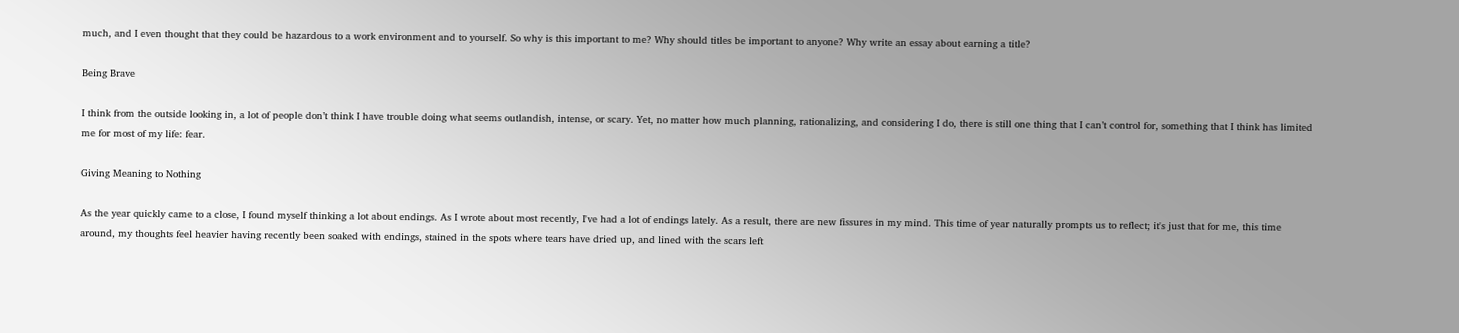much, and I even thought that they could be hazardous to a work environment and to yourself. So why is this important to me? Why should titles be important to anyone? Why write an essay about earning a title?

Being Brave

I think from the outside looking in, a lot of people don’t think I have trouble doing what seems outlandish, intense, or scary. Yet, no matter how much planning, rationalizing, and considering I do, there is still one thing that I can’t control for, something that I think has limited me for most of my life: fear.

Giving Meaning to Nothing

As the year quickly came to a close, I found myself thinking a lot about endings. As I wrote about most recently, I've had a lot of endings lately. As a result, there are new fissures in my mind. This time of year naturally prompts us to reflect; it's just that for me, this time around, my thoughts feel heavier having recently been soaked with endings, stained in the spots where tears have dried up, and lined with the scars left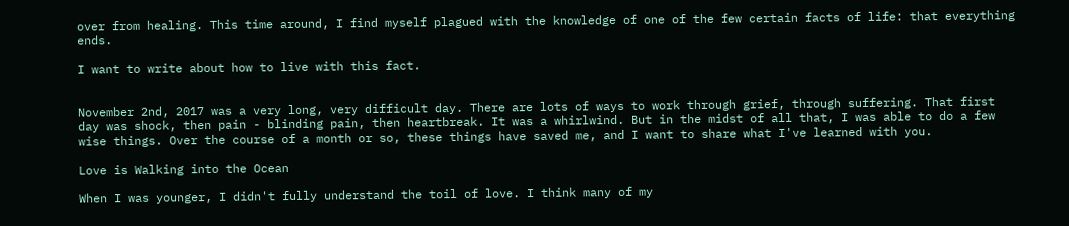over from healing. This time around, I find myself plagued with the knowledge of one of the few certain facts of life: that everything ends.

I want to write about how to live with this fact.


November 2nd, 2017 was a very long, very difficult day. There are lots of ways to work through grief, through suffering. That first day was shock, then pain - blinding pain, then heartbreak. It was a whirlwind. But in the midst of all that, I was able to do a few wise things. Over the course of a month or so, these things have saved me, and I want to share what I've learned with you.

Love is Walking into the Ocean

When I was younger, I didn't fully understand the toil of love. I think many of my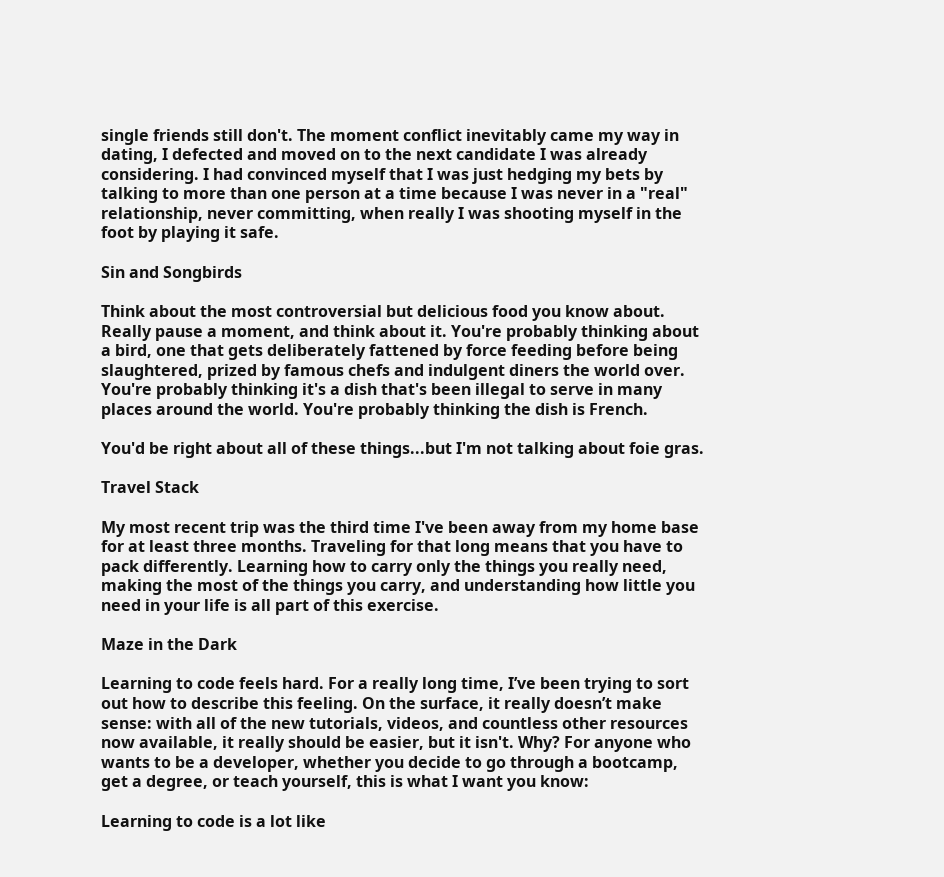single friends still don't. The moment conflict inevitably came my way in dating, I defected and moved on to the next candidate I was already considering. I had convinced myself that I was just hedging my bets by talking to more than one person at a time because I was never in a "real" relationship, never committing, when really I was shooting myself in the foot by playing it safe.

Sin and Songbirds

Think about the most controversial but delicious food you know about. Really pause a moment, and think about it. You're probably thinking about a bird, one that gets deliberately fattened by force feeding before being slaughtered, prized by famous chefs and indulgent diners the world over. You're probably thinking it's a dish that's been illegal to serve in many places around the world. You're probably thinking the dish is French.

You'd be right about all of these things...but I'm not talking about foie gras.

Travel Stack

My most recent trip was the third time I've been away from my home base for at least three months. Traveling for that long means that you have to pack differently. Learning how to carry only the things you really need, making the most of the things you carry, and understanding how little you need in your life is all part of this exercise.

Maze in the Dark

Learning to code feels hard. For a really long time, I’ve been trying to sort out how to describe this feeling. On the surface, it really doesn’t make sense: with all of the new tutorials, videos, and countless other resources now available, it really should be easier, but it isn't. Why? For anyone who wants to be a developer, whether you decide to go through a bootcamp, get a degree, or teach yourself, this is what I want you know:

Learning to code is a lot like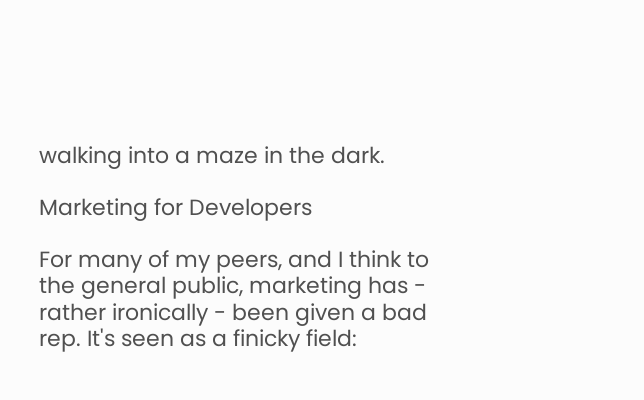walking into a maze in the dark.

Marketing for Developers

For many of my peers, and I think to the general public, marketing has - rather ironically - been given a bad rep. It's seen as a finicky field: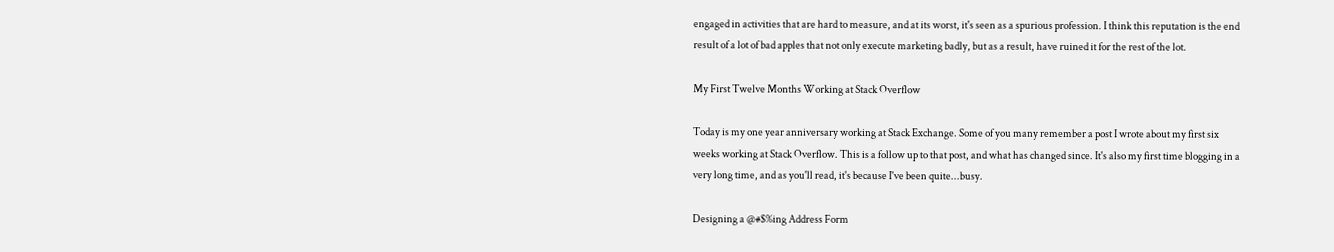engaged in activities that are hard to measure, and at its worst, it's seen as a spurious profession. I think this reputation is the end result of a lot of bad apples that not only execute marketing badly, but as a result, have ruined it for the rest of the lot.

My First Twelve Months Working at Stack Overflow

Today is my one year anniversary working at Stack Exchange. Some of you many remember a post I wrote about my first six weeks working at Stack Overflow. This is a follow up to that post, and what has changed since. It's also my first time blogging in a very long time, and as you'll read, it's because I've been quite...busy.

Designing a @#$%ing Address Form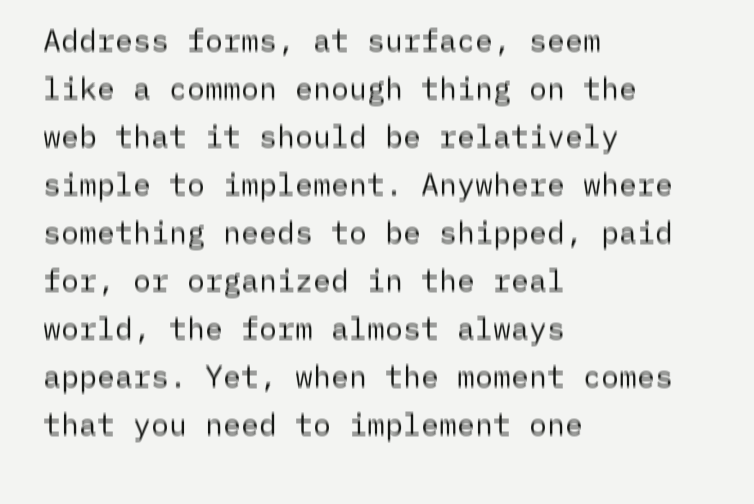Address forms, at surface, seem like a common enough thing on the web that it should be relatively simple to implement. Anywhere where something needs to be shipped, paid for, or organized in the real world, the form almost always appears. Yet, when the moment comes that you need to implement one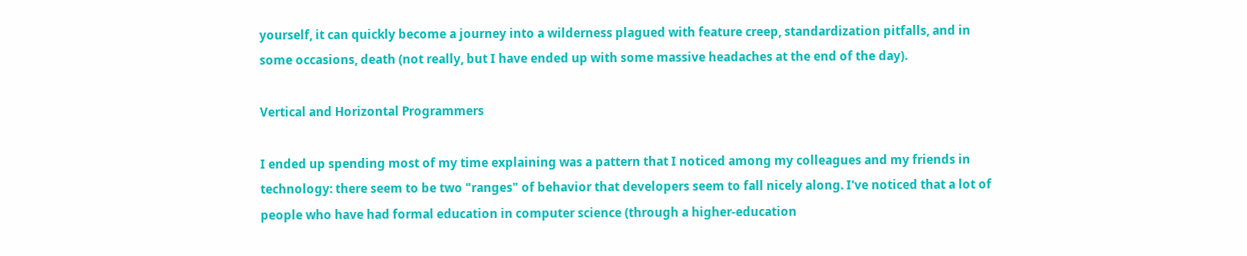yourself, it can quickly become a journey into a wilderness plagued with feature creep, standardization pitfalls, and in some occasions, death (not really, but I have ended up with some massive headaches at the end of the day).

Vertical and Horizontal Programmers

I ended up spending most of my time explaining was a pattern that I noticed among my colleagues and my friends in technology: there seem to be two "ranges" of behavior that developers seem to fall nicely along. I've noticed that a lot of people who have had formal education in computer science (through a higher-education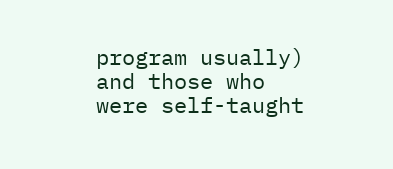program usually) and those who were self-taught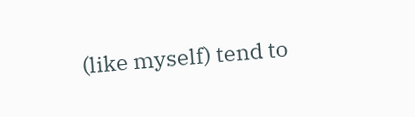(like myself) tend to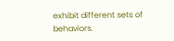exhibit different sets of behaviors.